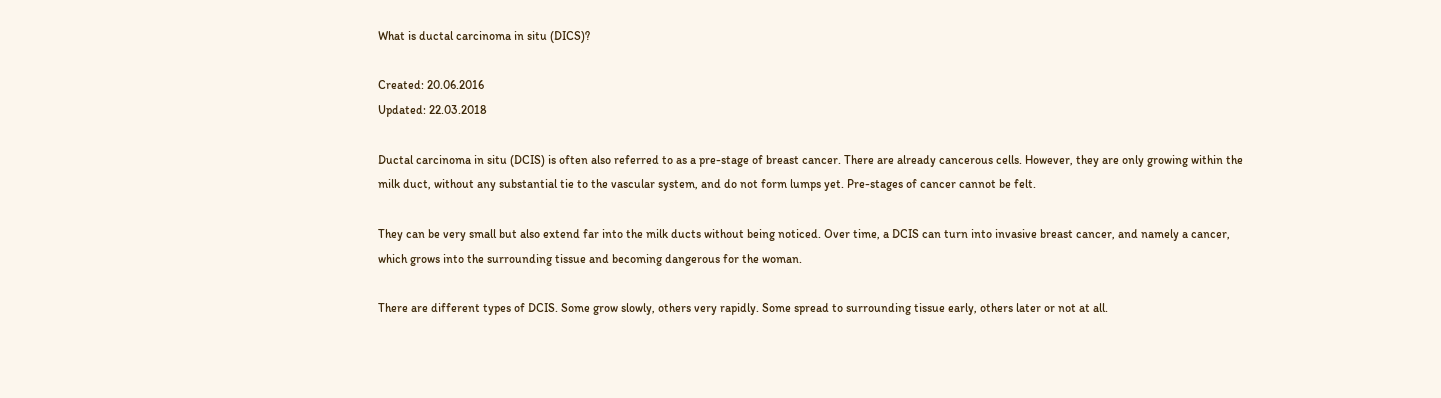What is ductal carcinoma in situ (DICS)?

Created: 20.06.2016
Updated: 22.03.2018

Ductal carcinoma in situ (DCIS) is often also referred to as a pre-stage of breast cancer. There are already cancerous cells. However, they are only growing within the milk duct, without any substantial tie to the vascular system, and do not form lumps yet. Pre-stages of cancer cannot be felt.

They can be very small but also extend far into the milk ducts without being noticed. Over time, a DCIS can turn into invasive breast cancer, and namely a cancer, which grows into the surrounding tissue and becoming dangerous for the woman.

There are different types of DCIS. Some grow slowly, others very rapidly. Some spread to surrounding tissue early, others later or not at all.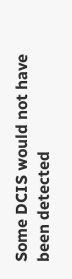Some DCIS would not have been detected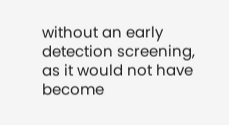without an early detection screening, as it would not have become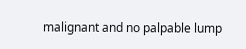malignant and no palpable lump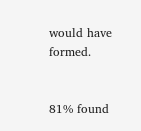would have formed.


81% found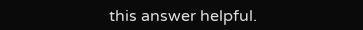this answer helpful.